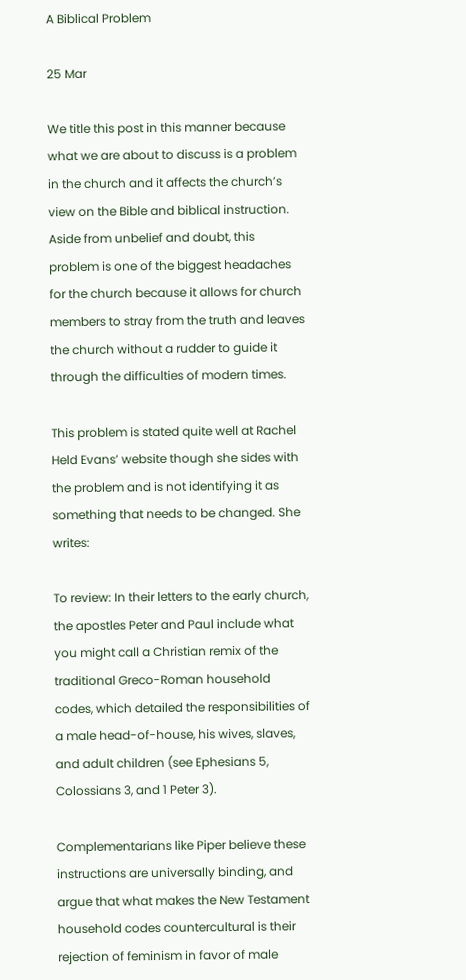A Biblical Problem

25 Mar

We title this post in this manner because what we are about to discuss is a problem in the church and it affects the church’s view on the Bible and biblical instruction. Aside from unbelief and doubt, this problem is one of the biggest headaches for the church because it allows for church members to stray from the truth and leaves the church without a rudder to guide it through the difficulties of modern times.

This problem is stated quite well at Rachel Held Evans’ website though she sides with the problem and is not identifying it as something that needs to be changed. She writes:

To review: In their letters to the early church, the apostles Peter and Paul include what you might call a Christian remix of the traditional Greco-Roman household codes, which detailed the responsibilities of a male head-of-house, his wives, slaves, and adult children (see Ephesians 5,  Colossians 3, and 1 Peter 3).

Complementarians like Piper believe these instructions are universally binding, and argue that what makes the New Testament household codes countercultural is their rejection of feminism in favor of male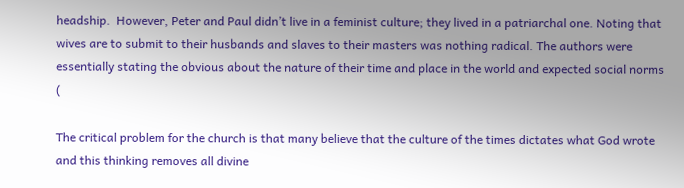headship.  However, Peter and Paul didn’t live in a feminist culture; they lived in a patriarchal one. Noting that wives are to submit to their husbands and slaves to their masters was nothing radical. The authors were essentially stating the obvious about the nature of their time and place in the world and expected social norms (

The critical problem for the church is that many believe that the culture of the times dictates what God wrote and this thinking removes all divine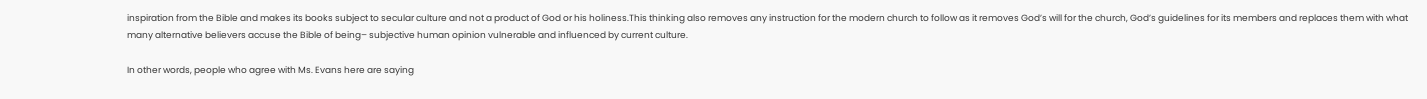inspiration from the Bible and makes its books subject to secular culture and not a product of God or his holiness.This thinking also removes any instruction for the modern church to follow as it removes God’s will for the church, God’s guidelines for its members and replaces them with what many alternative believers accuse the Bible of being– subjective human opinion vulnerable and influenced by current culture.

In other words, people who agree with Ms. Evans here are saying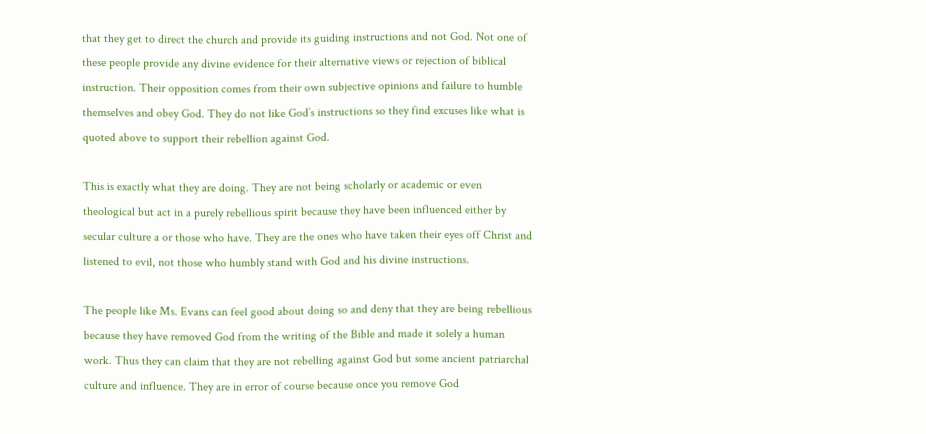that they get to direct the church and provide its guiding instructions and not God. Not one of these people provide any divine evidence for their alternative views or rejection of biblical instruction. Their opposition comes from their own subjective opinions and failure to humble themselves and obey God. They do not like God’s instructions so they find excuses like what is quoted above to support their rebellion against God.

This is exactly what they are doing. They are not being scholarly or academic or even theological but act in a purely rebellious spirit because they have been influenced either by secular culture a or those who have. They are the ones who have taken their eyes off Christ and listened to evil, not those who humbly stand with God and his divine instructions.

The people like Ms. Evans can feel good about doing so and deny that they are being rebellious because they have removed God from the writing of the Bible and made it solely a human work. Thus they can claim that they are not rebelling against God but some ancient patriarchal culture and influence. They are in error of course because once you remove God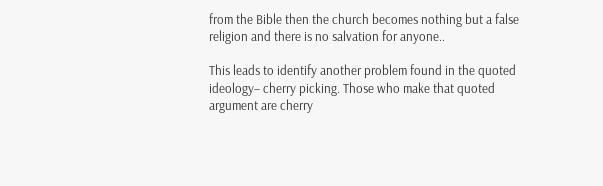from the Bible then the church becomes nothing but a false religion and there is no salvation for anyone..

This leads to identify another problem found in the quoted ideology– cherry picking. Those who make that quoted argument are cherry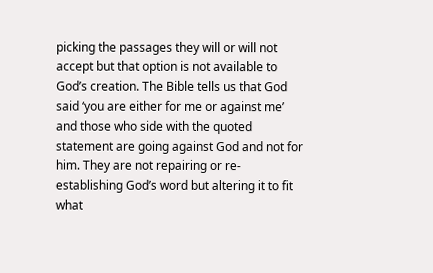picking the passages they will or will not accept but that option is not available to God’s creation. The Bible tells us that God said ‘you are either for me or against me’ and those who side with the quoted statement are going against God and not for him. They are not repairing or re-establishing God’s word but altering it to fit what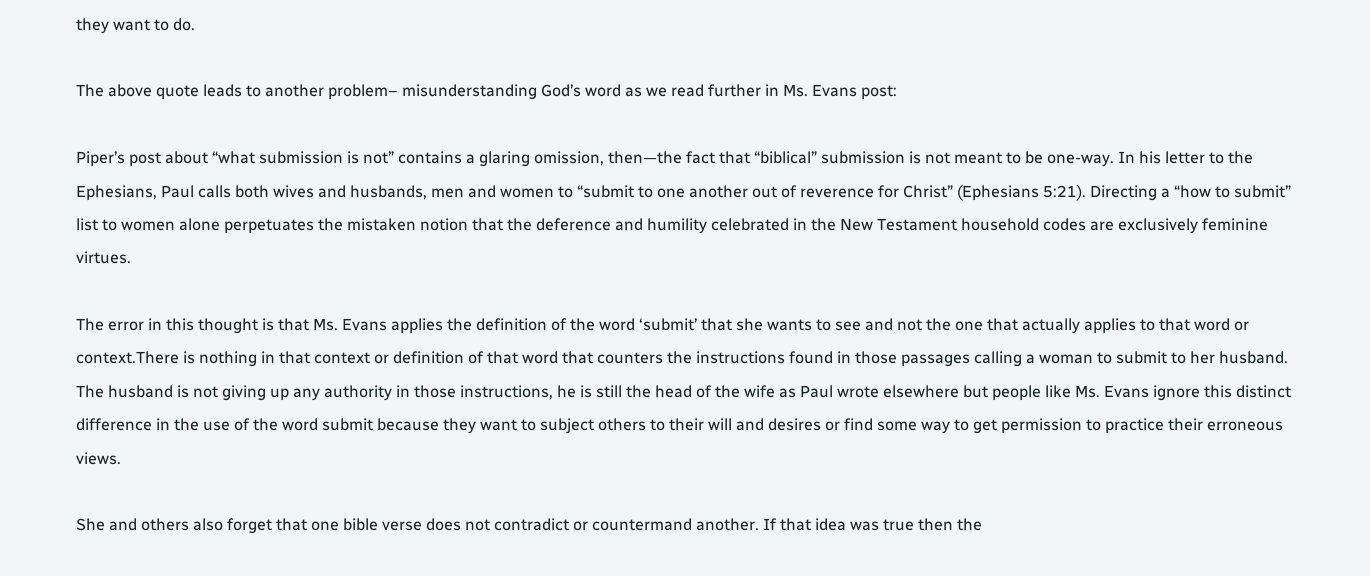they want to do.

The above quote leads to another problem– misunderstanding God’s word as we read further in Ms. Evans post:

Piper’s post about “what submission is not” contains a glaring omission, then—the fact that “biblical” submission is not meant to be one-way. In his letter to the Ephesians, Paul calls both wives and husbands, men and women to “submit to one another out of reverence for Christ” (Ephesians 5:21). Directing a “how to submit” list to women alone perpetuates the mistaken notion that the deference and humility celebrated in the New Testament household codes are exclusively feminine virtues.

The error in this thought is that Ms. Evans applies the definition of the word ‘submit’ that she wants to see and not the one that actually applies to that word or context.There is nothing in that context or definition of that word that counters the instructions found in those passages calling a woman to submit to her husband. The husband is not giving up any authority in those instructions, he is still the head of the wife as Paul wrote elsewhere but people like Ms. Evans ignore this distinct difference in the use of the word submit because they want to subject others to their will and desires or find some way to get permission to practice their erroneous views.

She and others also forget that one bible verse does not contradict or countermand another. If that idea was true then the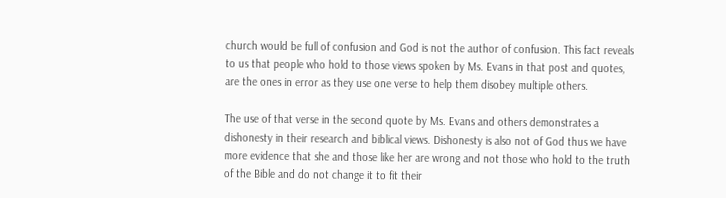church would be full of confusion and God is not the author of confusion. This fact reveals to us that people who hold to those views spoken by Ms. Evans in that post and quotes, are the ones in error as they use one verse to help them disobey multiple others.

The use of that verse in the second quote by Ms. Evans and others demonstrates a dishonesty in their research and biblical views. Dishonesty is also not of God thus we have more evidence that she and those like her are wrong and not those who hold to the truth of the Bible and do not change it to fit their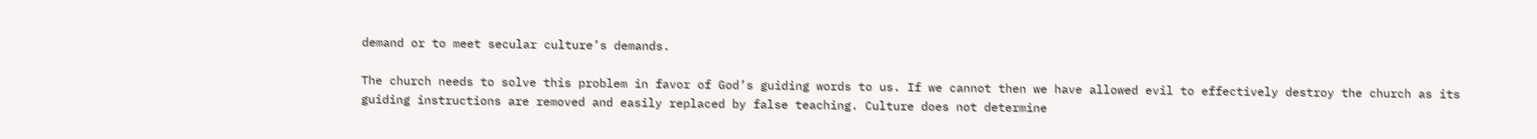demand or to meet secular culture’s demands.

The church needs to solve this problem in favor of God’s guiding words to us. If we cannot then we have allowed evil to effectively destroy the church as its guiding instructions are removed and easily replaced by false teaching. Culture does not determine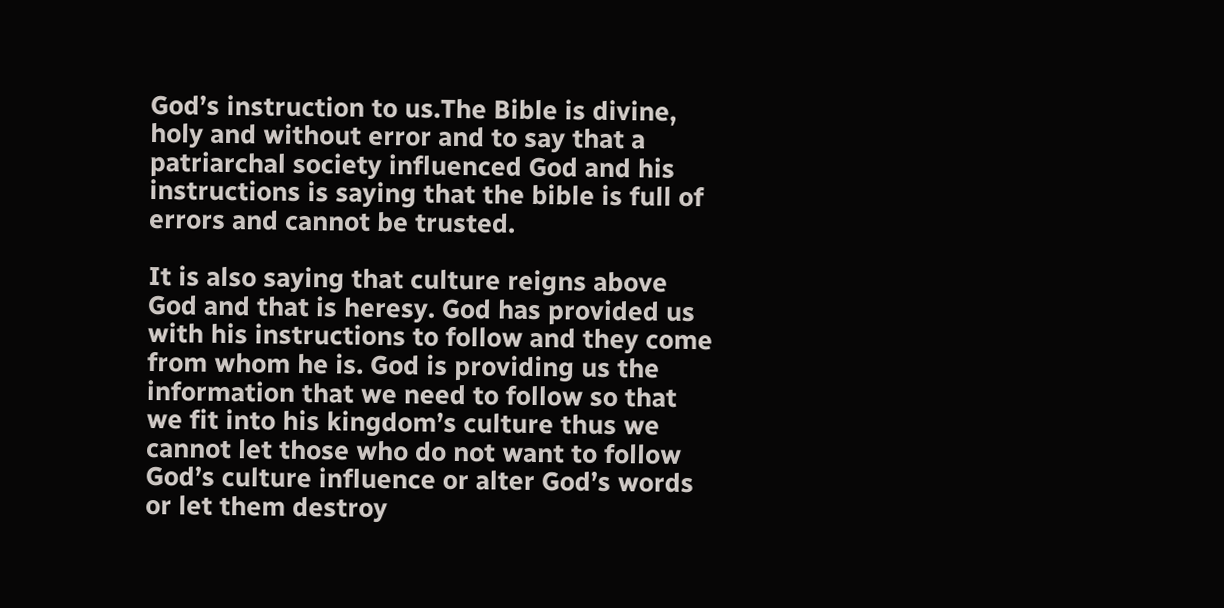God’s instruction to us.The Bible is divine, holy and without error and to say that a patriarchal society influenced God and his instructions is saying that the bible is full of errors and cannot be trusted.

It is also saying that culture reigns above God and that is heresy. God has provided us with his instructions to follow and they come from whom he is. God is providing us the information that we need to follow so that we fit into his kingdom’s culture thus we cannot let those who do not want to follow God’s culture influence or alter God’s words or let them destroy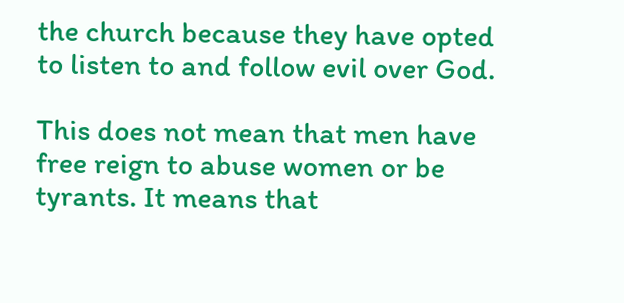the church because they have opted to listen to and follow evil over God.

This does not mean that men have free reign to abuse women or be tyrants. It means that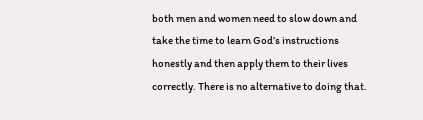both men and women need to slow down and take the time to learn God’s instructions honestly and then apply them to their lives correctly. There is no alternative to doing that.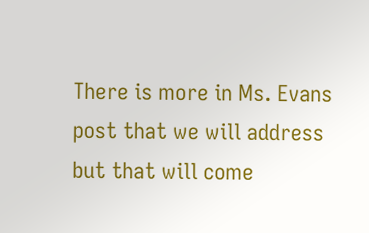There is more in Ms. Evans post that we will address but that will come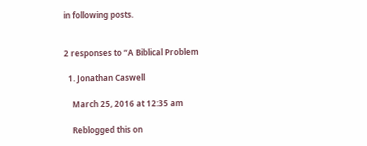in following posts.


2 responses to “A Biblical Problem

  1. Jonathan Caswell

    March 25, 2016 at 12:35 am

    Reblogged this on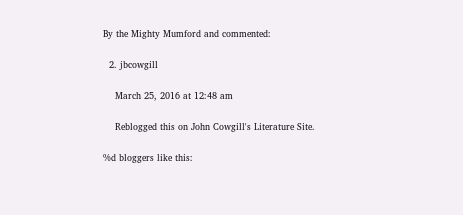By the Mighty Mumford and commented:

  2. jbcowgill

    March 25, 2016 at 12:48 am

    Reblogged this on John Cowgill's Literature Site.

%d bloggers like this: